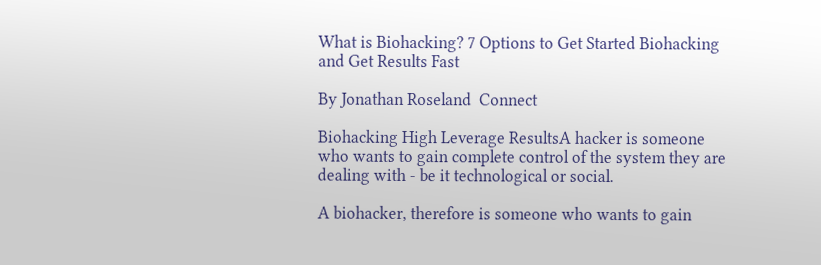What is Biohacking? 7 Options to Get Started Biohacking and Get Results Fast

By Jonathan Roseland  Connect

Biohacking High Leverage ResultsA hacker is someone who wants to gain complete control of the system they are dealing with - be it technological or social.

A biohacker, therefore is someone who wants to gain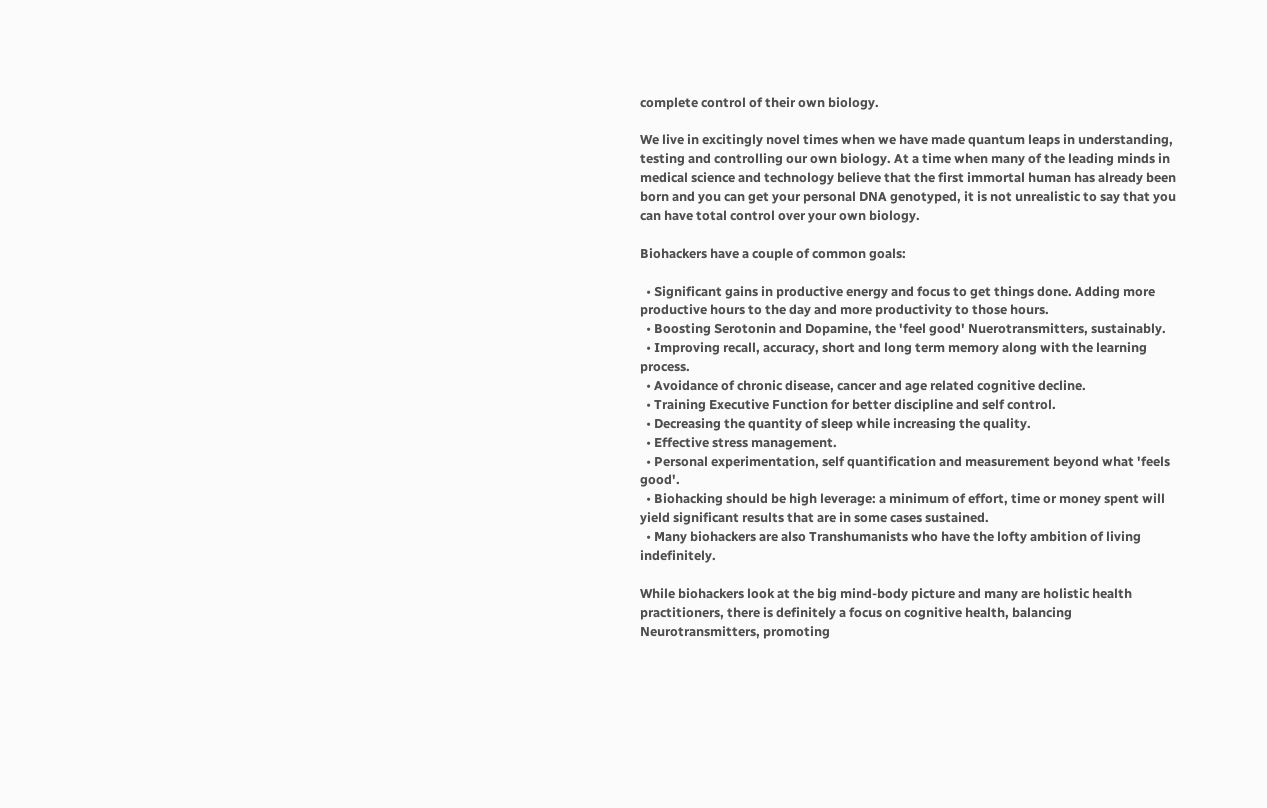complete control of their own biology.

We live in excitingly novel times when we have made quantum leaps in understanding, testing and controlling our own biology. At a time when many of the leading minds in medical science and technology believe that the first immortal human has already been born and you can get your personal DNA genotyped, it is not unrealistic to say that you can have total control over your own biology.

Biohackers have a couple of common goals:

  • Significant gains in productive energy and focus to get things done. Adding more productive hours to the day and more productivity to those hours.
  • Boosting Serotonin and Dopamine, the 'feel good' Nuerotransmitters, sustainably.
  • Improving recall, accuracy, short and long term memory along with the learning process.
  • Avoidance of chronic disease, cancer and age related cognitive decline.
  • Training Executive Function for better discipline and self control.
  • Decreasing the quantity of sleep while increasing the quality.
  • Effective stress management.
  • Personal experimentation, self quantification and measurement beyond what 'feels good'.
  • Biohacking should be high leverage: a minimum of effort, time or money spent will yield significant results that are in some cases sustained.
  • Many biohackers are also Transhumanists who have the lofty ambition of living indefinitely.

While biohackers look at the big mind-body picture and many are holistic health practitioners, there is definitely a focus on cognitive health, balancing Neurotransmitters, promoting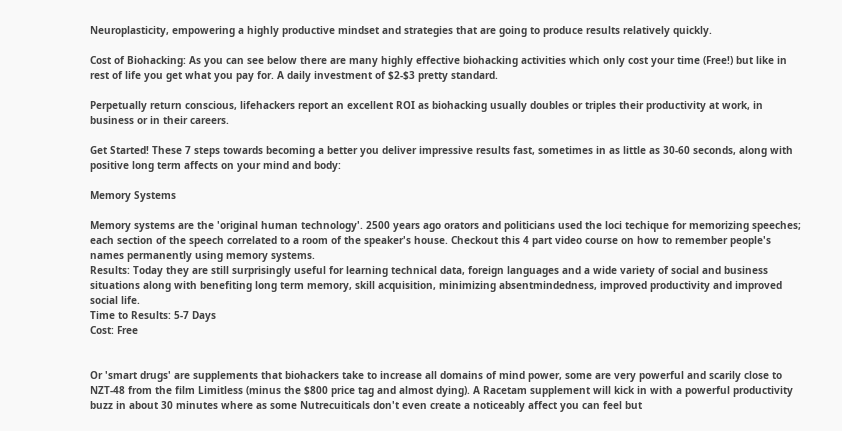Neuroplasticity, empowering a highly productive mindset and strategies that are going to produce results relatively quickly.

Cost of Biohacking: As you can see below there are many highly effective biohacking activities which only cost your time (Free!) but like in rest of life you get what you pay for. A daily investment of $2-$3 pretty standard.

Perpetually return conscious, lifehackers report an excellent ROI as biohacking usually doubles or triples their productivity at work, in business or in their careers.

Get Started! These 7 steps towards becoming a better you deliver impressive results fast, sometimes in as little as 30-60 seconds, along with positive long term affects on your mind and body:

Memory Systems

Memory systems are the 'original human technology'. 2500 years ago orators and politicians used the loci techique for memorizing speeches; each section of the speech correlated to a room of the speaker's house. Checkout this 4 part video course on how to remember people's names permanently using memory systems.
Results: Today they are still surprisingly useful for learning technical data, foreign languages and a wide variety of social and business situations along with benefiting long term memory, skill acquisition, minimizing absentmindedness, improved productivity and improved social life.
Time to Results: 5-7 Days
Cost: Free


Or 'smart drugs' are supplements that biohackers take to increase all domains of mind power, some are very powerful and scarily close to NZT-48 from the film Limitless (minus the $800 price tag and almost dying). A Racetam supplement will kick in with a powerful productivity buzz in about 30 minutes where as some Nutrecuiticals don't even create a noticeably affect you can feel but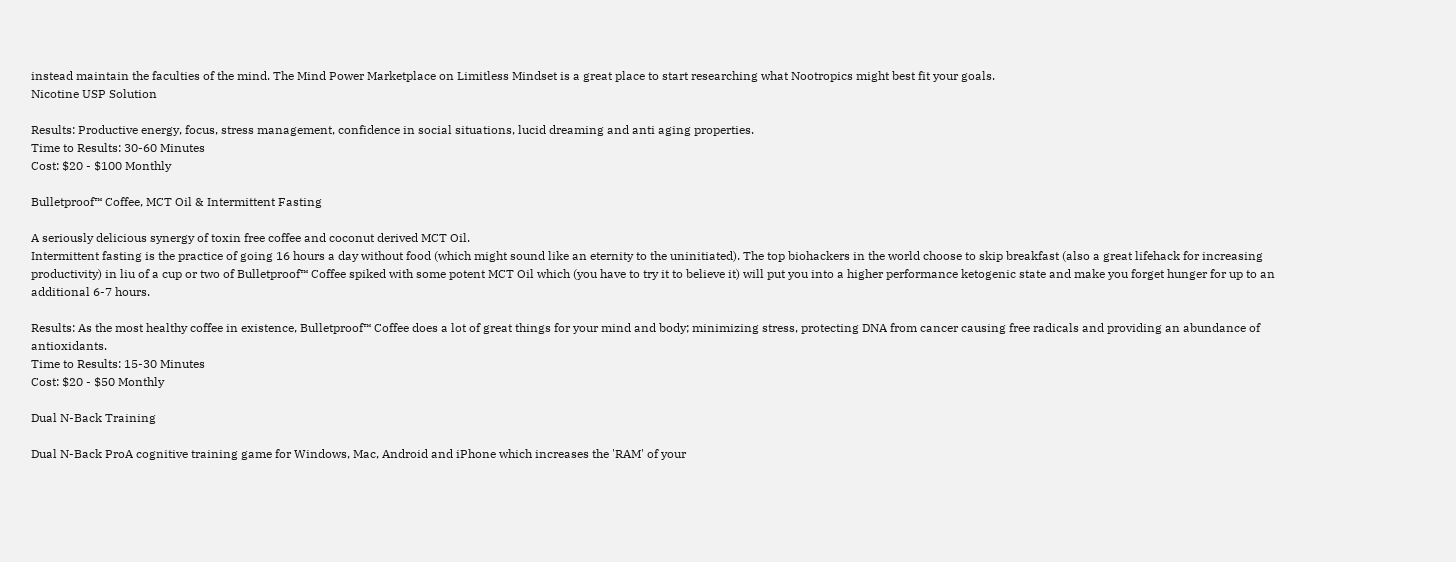instead maintain the faculties of the mind. The Mind Power Marketplace on Limitless Mindset is a great place to start researching what Nootropics might best fit your goals.
Nicotine USP Solution

Results: Productive energy, focus, stress management, confidence in social situations, lucid dreaming and anti aging properties.
Time to Results: 30-60 Minutes
Cost: $20 - $100 Monthly

Bulletproof™ Coffee, MCT Oil & Intermittent Fasting

A seriously delicious synergy of toxin free coffee and coconut derived MCT Oil.
Intermittent fasting is the practice of going 16 hours a day without food (which might sound like an eternity to the uninitiated). The top biohackers in the world choose to skip breakfast (also a great lifehack for increasing productivity) in liu of a cup or two of Bulletproof™ Coffee spiked with some potent MCT Oil which (you have to try it to believe it) will put you into a higher performance ketogenic state and make you forget hunger for up to an additional 6-7 hours.

Results: As the most healthy coffee in existence, Bulletproof™ Coffee does a lot of great things for your mind and body; minimizing stress, protecting DNA from cancer causing free radicals and providing an abundance of antioxidants.
Time to Results: 15-30 Minutes
Cost: $20 - $50 Monthly

Dual N-Back Training

Dual N-Back ProA cognitive training game for Windows, Mac, Android and iPhone which increases the 'RAM' of your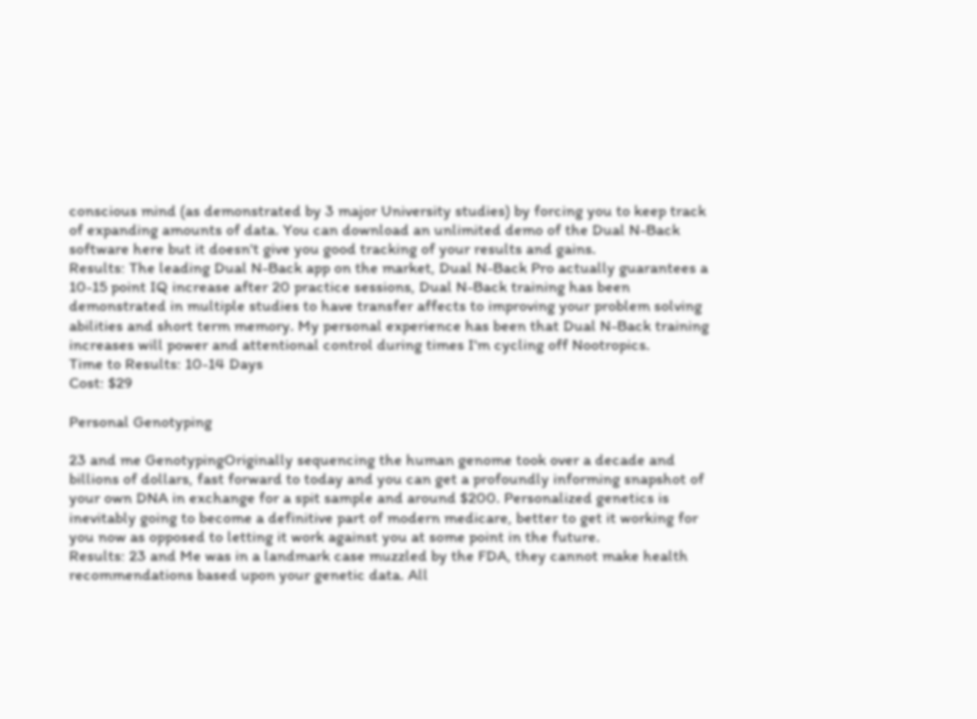conscious mind (as demonstrated by 3 major University studies) by forcing you to keep track of expanding amounts of data. You can download an unlimited demo of the Dual N-Back software here but it doesn't give you good tracking of your results and gains.
Results: The leading Dual N-Back app on the market, Dual N-Back Pro actually guarantees a 10-15 point IQ increase after 20 practice sessions, Dual N-Back training has been demonstrated in multiple studies to have transfer affects to improving your problem solving abilities and short term memory. My personal experience has been that Dual N-Back training increases will power and attentional control during times I'm cycling off Nootropics.
Time to Results: 10-14 Days
Cost: $29

Personal Genotyping

23 and me GenotypingOriginally sequencing the human genome took over a decade and billions of dollars, fast forward to today and you can get a profoundly informing snapshot of your own DNA in exchange for a spit sample and around $200. Personalized genetics is inevitably going to become a definitive part of modern medicare, better to get it working for you now as opposed to letting it work against you at some point in the future.
Results: 23 and Me was in a landmark case muzzled by the FDA, they cannot make health recommendations based upon your genetic data. All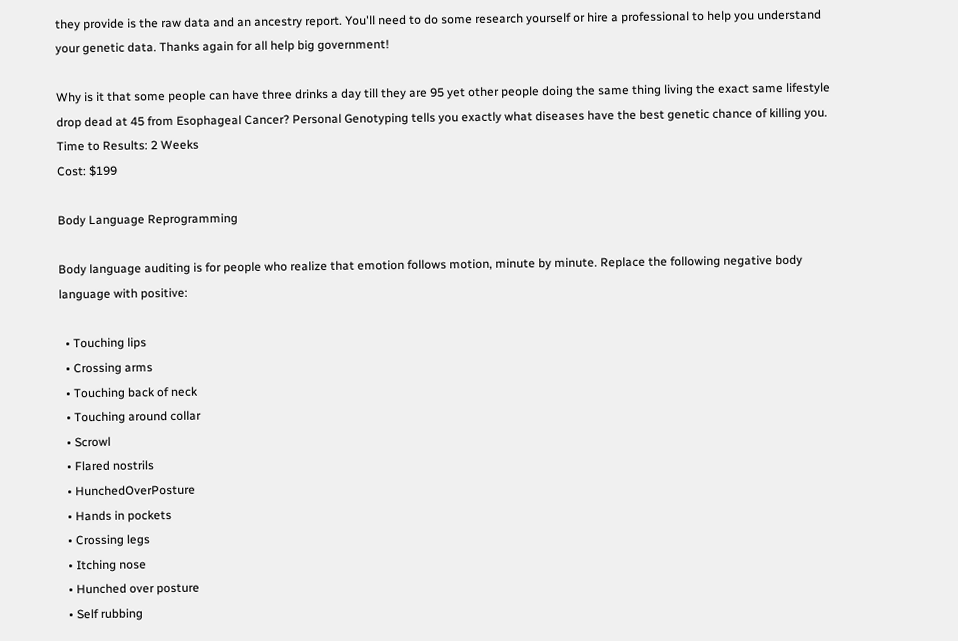they provide is the raw data and an ancestry report. You'll need to do some research yourself or hire a professional to help you understand your genetic data. Thanks again for all help big government!

Why is it that some people can have three drinks a day till they are 95 yet other people doing the same thing living the exact same lifestyle drop dead at 45 from Esophageal Cancer? Personal Genotyping tells you exactly what diseases have the best genetic chance of killing you.
Time to Results: 2 Weeks
Cost: $199

Body Language Reprogramming

Body language auditing is for people who realize that emotion follows motion, minute by minute. Replace the following negative body language with positive:

  • Touching lips
  • Crossing arms
  • Touching back of neck
  • Touching around collar
  • Scrowl
  • Flared nostrils
  • HunchedOverPosture
  • Hands in pockets
  • Crossing legs
  • Itching nose
  • Hunched over posture
  • Self rubbing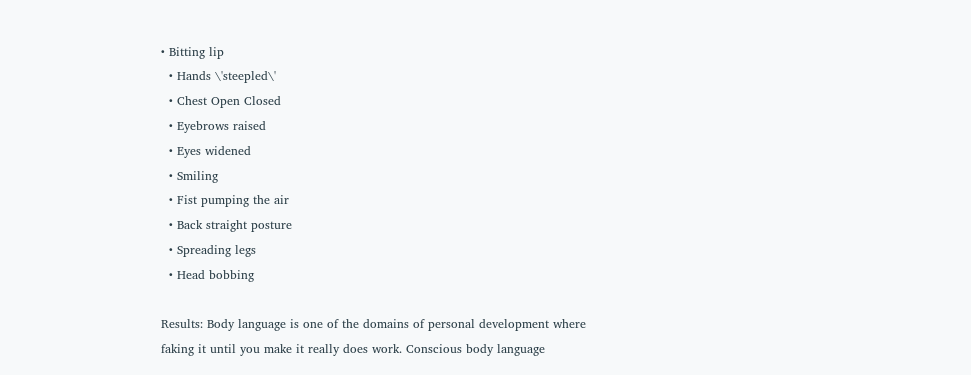• Bitting lip
  • Hands \'steepled\'
  • Chest Open Closed
  • Eyebrows raised
  • Eyes widened
  • Smiling
  • Fist pumping the air
  • Back straight posture
  • Spreading legs
  • Head bobbing

Results: Body language is one of the domains of personal development where faking it until you make it really does work. Conscious body language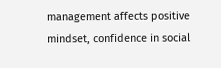management affects positive mindset, confidence in social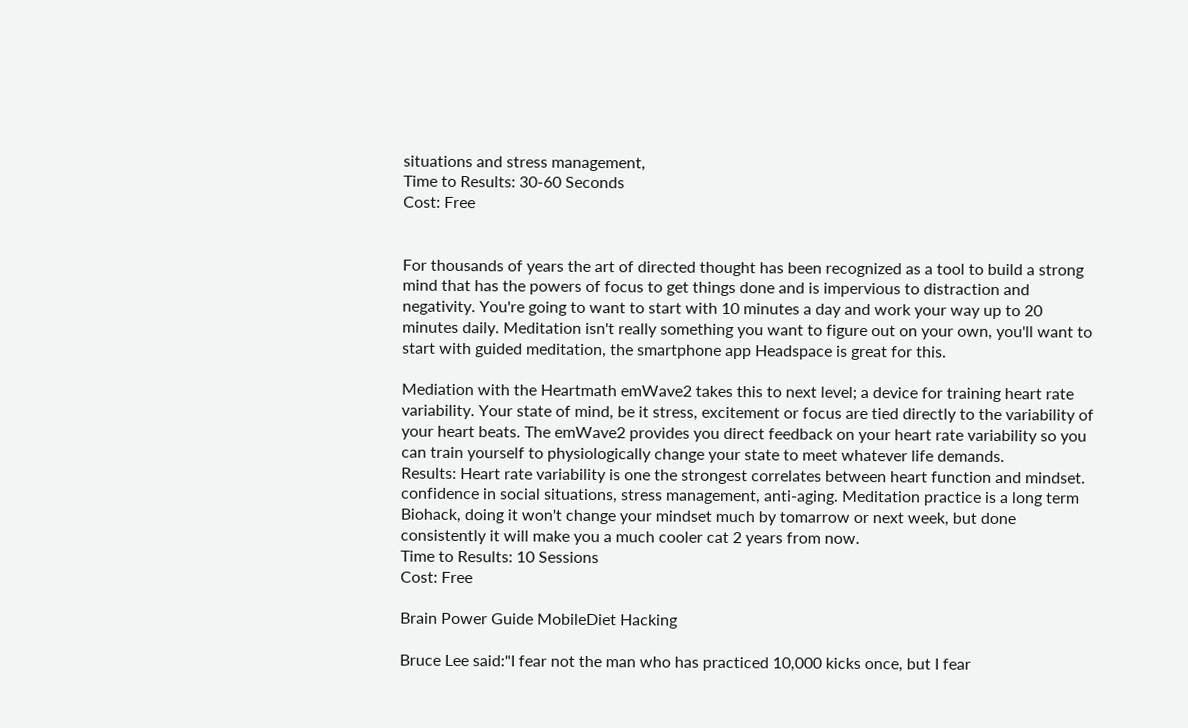situations and stress management,
Time to Results: 30-60 Seconds
Cost: Free


For thousands of years the art of directed thought has been recognized as a tool to build a strong mind that has the powers of focus to get things done and is impervious to distraction and negativity. You're going to want to start with 10 minutes a day and work your way up to 20 minutes daily. Meditation isn't really something you want to figure out on your own, you'll want to start with guided meditation, the smartphone app Headspace is great for this.

Mediation with the Heartmath emWave2 takes this to next level; a device for training heart rate variability. Your state of mind, be it stress, excitement or focus are tied directly to the variability of your heart beats. The emWave2 provides you direct feedback on your heart rate variability so you can train yourself to physiologically change your state to meet whatever life demands.
Results: Heart rate variability is one the strongest correlates between heart function and mindset. confidence in social situations, stress management, anti-aging. Meditation practice is a long term Biohack, doing it won't change your mindset much by tomarrow or next week, but done consistently it will make you a much cooler cat 2 years from now.
Time to Results: 10 Sessions
Cost: Free

Brain Power Guide MobileDiet Hacking

Bruce Lee said:"I fear not the man who has practiced 10,000 kicks once, but I fear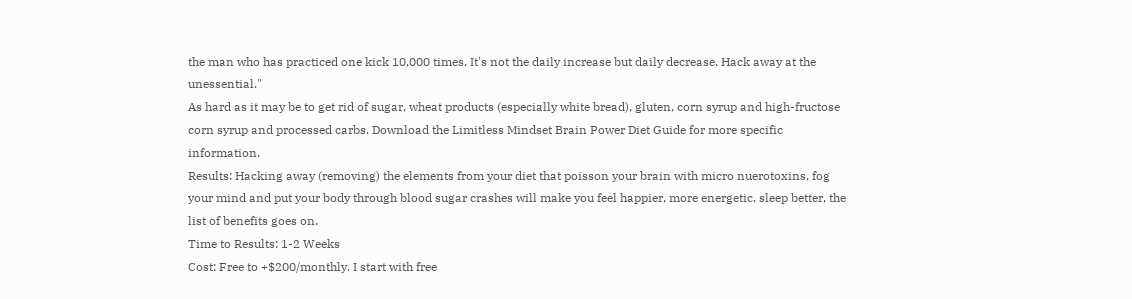the man who has practiced one kick 10,000 times. It's not the daily increase but daily decrease. Hack away at the unessential."
As hard as it may be to get rid of sugar, wheat products (especially white bread), gluten, corn syrup and high-fructose corn syrup and processed carbs. Download the Limitless Mindset Brain Power Diet Guide for more specific information.
Results: Hacking away (removing) the elements from your diet that poisson your brain with micro nuerotoxins, fog your mind and put your body through blood sugar crashes will make you feel happier, more energetic, sleep better, the list of benefits goes on.
Time to Results: 1-2 Weeks
Cost: Free to +$200/monthly. I start with free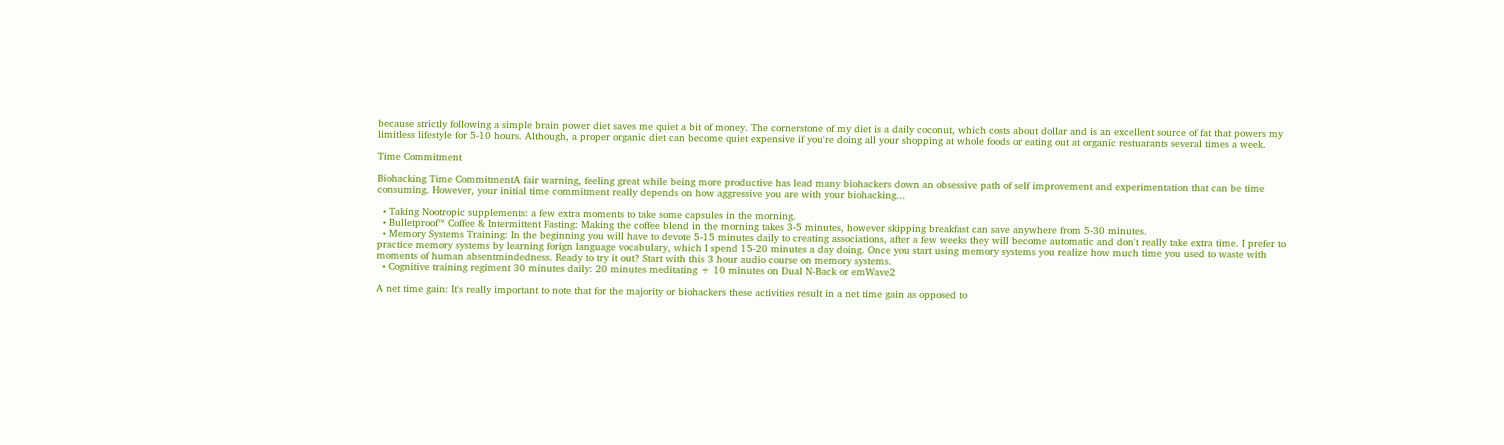because strictly following a simple brain power diet saves me quiet a bit of money. The cornerstone of my diet is a daily coconut, which costs about dollar and is an excellent source of fat that powers my limitless lifestyle for 5-10 hours. Although, a proper organic diet can become quiet expensive if you're doing all your shopping at whole foods or eating out at organic restuarants several times a week.

Time Commitment

Biohacking Time CommitmentA fair warning, feeling great while being more productive has lead many biohackers down an obsessive path of self improvement and experimentation that can be time consuming. However, your initial time commitment really depends on how aggressive you are with your biohacking...

  • Taking Nootropic supplements: a few extra moments to take some capsules in the morning.
  • Bulletproof™ Coffee & Intermittent Fasting: Making the coffee blend in the morning takes 3-5 minutes, however skipping breakfast can save anywhere from 5-30 minutes.
  • Memory Systems Training: In the beginning you will have to devote 5-15 minutes daily to creating associations, after a few weeks they will become automatic and don't really take extra time. I prefer to practice memory systems by learning forign language vocabulary, which I spend 15-20 minutes a day doing. Once you start using memory systems you realize how much time you used to waste with moments of human absentmindedness. Ready to try it out? Start with this 3 hour audio course on memory systems.
  • Cognitive training regiment 30 minutes daily: 20 minutes meditating + 10 minutes on Dual N-Back or emWave2

A net time gain: It's really important to note that for the majority or biohackers these activities result in a net time gain as opposed to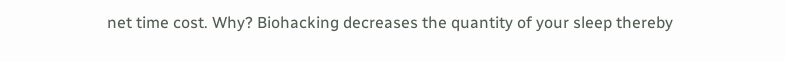net time cost. Why? Biohacking decreases the quantity of your sleep thereby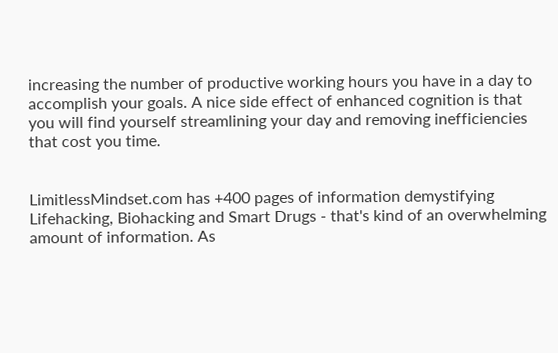increasing the number of productive working hours you have in a day to accomplish your goals. A nice side effect of enhanced cognition is that you will find yourself streamlining your day and removing inefficiencies that cost you time.


LimitlessMindset.com has +400 pages of information demystifying Lifehacking, Biohacking and Smart Drugs - that's kind of an overwhelming amount of information. As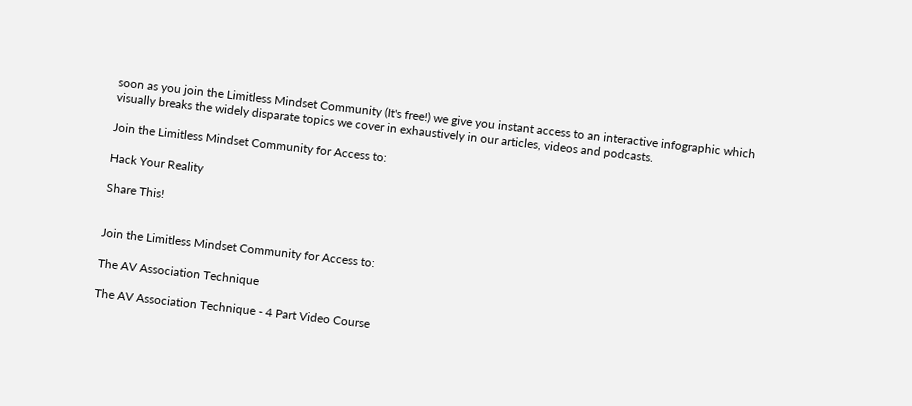soon as you join the Limitless Mindset Community (It's free!) we give you instant access to an interactive infographic which visually breaks the widely disparate topics we cover in exhaustively in our articles, videos and podcasts.

Join the Limitless Mindset Community for Access to:

Hack Your Reality

Share This!


Join the Limitless Mindset Community for Access to:

The AV Association Technique

The AV Association Technique - 4 Part Video Course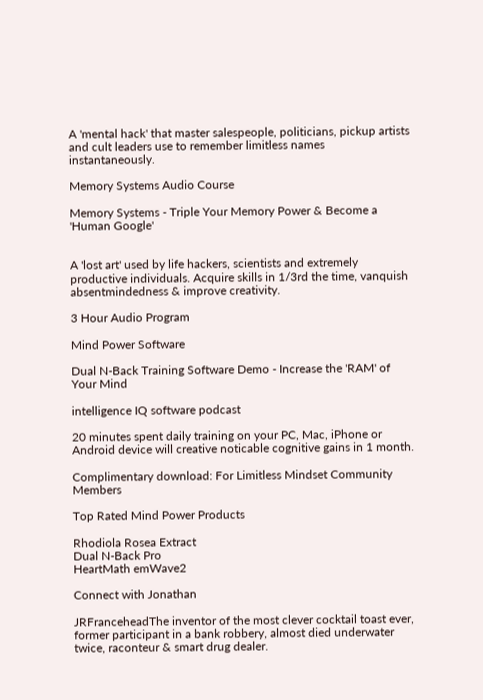A 'mental hack' that master salespeople, politicians, pickup artists and cult leaders use to remember limitless names instantaneously.

Memory Systems Audio Course

Memory Systems - Triple Your Memory Power & Become a 'Human Google'


A 'lost art' used by life hackers, scientists and extremely productive individuals. Acquire skills in 1/3rd the time, vanquish absentmindedness & improve creativity.

3 Hour Audio Program

Mind Power Software

Dual N-Back Training Software Demo - Increase the 'RAM' of Your Mind

intelligence IQ software podcast

20 minutes spent daily training on your PC, Mac, iPhone or Android device will creative noticable cognitive gains in 1 month.

Complimentary download: For Limitless Mindset Community Members

Top Rated Mind Power Products

Rhodiola Rosea Extract
Dual N-Back Pro
HeartMath emWave2

Connect with Jonathan

JRFranceheadThe inventor of the most clever cocktail toast ever, former participant in a bank robbery, almost died underwater twice, raconteur & smart drug dealer.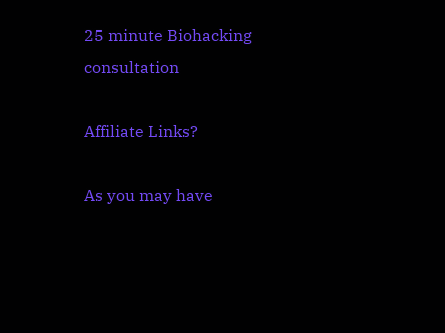25 minute Biohacking consultation

Affiliate Links?

As you may have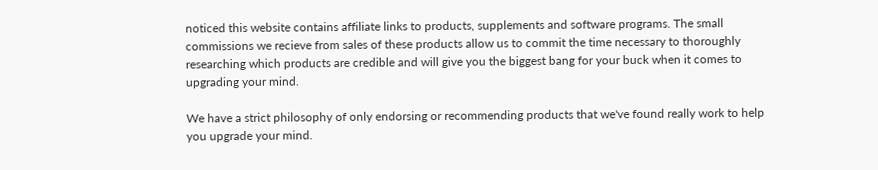noticed this website contains affiliate links to products, supplements and software programs. The small commissions we recieve from sales of these products allow us to commit the time necessary to thoroughly researching which products are credible and will give you the biggest bang for your buck when it comes to upgrading your mind.

We have a strict philosophy of only endorsing or recommending products that we've found really work to help you upgrade your mind.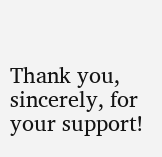Thank you, sincerely, for your support!